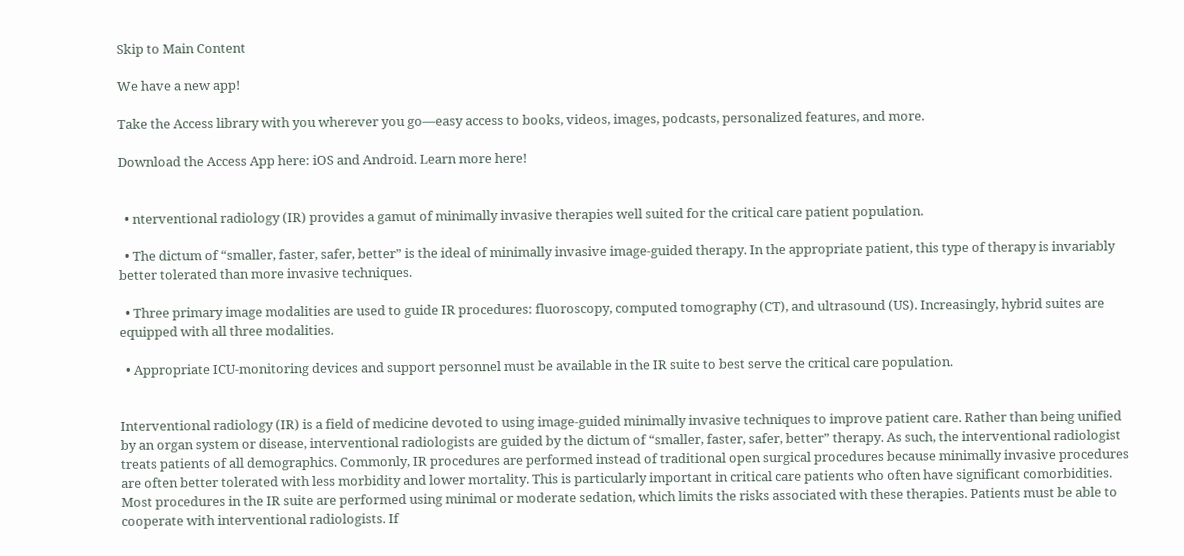Skip to Main Content

We have a new app!

Take the Access library with you wherever you go—easy access to books, videos, images, podcasts, personalized features, and more.

Download the Access App here: iOS and Android. Learn more here!


  • nterventional radiology (IR) provides a gamut of minimally invasive therapies well suited for the critical care patient population.

  • The dictum of “smaller, faster, safer, better” is the ideal of minimally invasive image-guided therapy. In the appropriate patient, this type of therapy is invariably better tolerated than more invasive techniques.

  • Three primary image modalities are used to guide IR procedures: fluoroscopy, computed tomography (CT), and ultrasound (US). Increasingly, hybrid suites are equipped with all three modalities.

  • Appropriate ICU-monitoring devices and support personnel must be available in the IR suite to best serve the critical care population.


Interventional radiology (IR) is a field of medicine devoted to using image-guided minimally invasive techniques to improve patient care. Rather than being unified by an organ system or disease, interventional radiologists are guided by the dictum of “smaller, faster, safer, better” therapy. As such, the interventional radiologist treats patients of all demographics. Commonly, IR procedures are performed instead of traditional open surgical procedures because minimally invasive procedures are often better tolerated with less morbidity and lower mortality. This is particularly important in critical care patients who often have significant comorbidities. Most procedures in the IR suite are performed using minimal or moderate sedation, which limits the risks associated with these therapies. Patients must be able to cooperate with interventional radiologists. If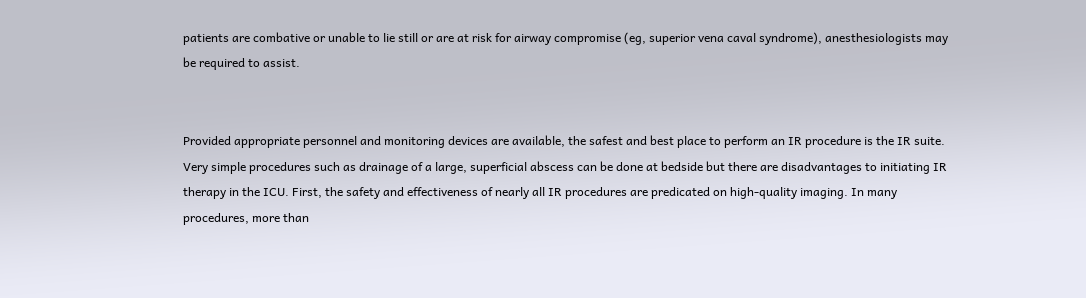patients are combative or unable to lie still or are at risk for airway compromise (eg, superior vena caval syndrome), anesthesiologists may be required to assist.


Provided appropriate personnel and monitoring devices are available, the safest and best place to perform an IR procedure is the IR suite. Very simple procedures such as drainage of a large, superficial abscess can be done at bedside but there are disadvantages to initiating IR therapy in the ICU. First, the safety and effectiveness of nearly all IR procedures are predicated on high-quality imaging. In many procedures, more than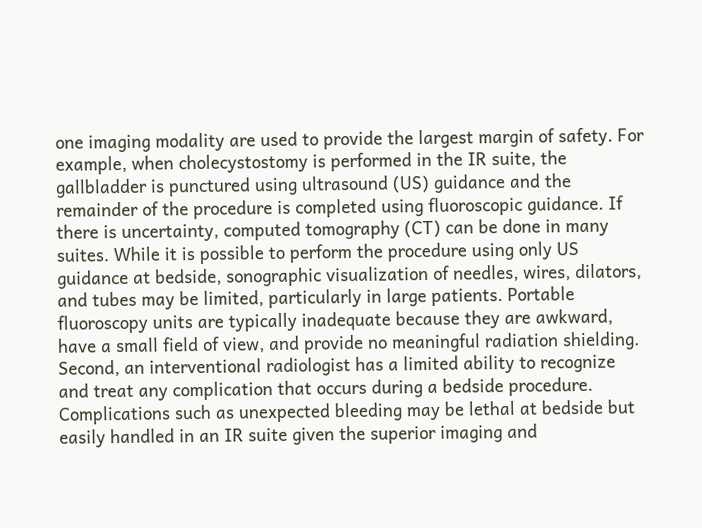one imaging modality are used to provide the largest margin of safety. For example, when cholecystostomy is performed in the IR suite, the gallbladder is punctured using ultrasound (US) guidance and the remainder of the procedure is completed using fluoroscopic guidance. If there is uncertainty, computed tomography (CT) can be done in many suites. While it is possible to perform the procedure using only US guidance at bedside, sonographic visualization of needles, wires, dilators, and tubes may be limited, particularly in large patients. Portable fluoroscopy units are typically inadequate because they are awkward, have a small field of view, and provide no meaningful radiation shielding. Second, an interventional radiologist has a limited ability to recognize and treat any complication that occurs during a bedside procedure. Complications such as unexpected bleeding may be lethal at bedside but easily handled in an IR suite given the superior imaging and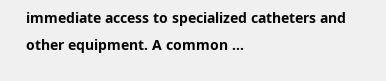immediate access to specialized catheters and other equipment. A common ...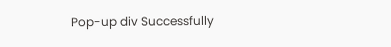Pop-up div Successfully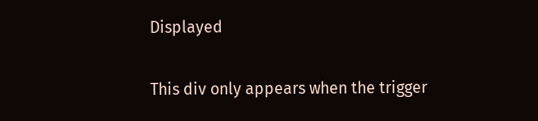Displayed

This div only appears when the trigger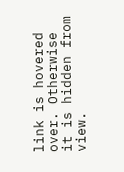link is hovered over. Otherwise it is hidden from view.